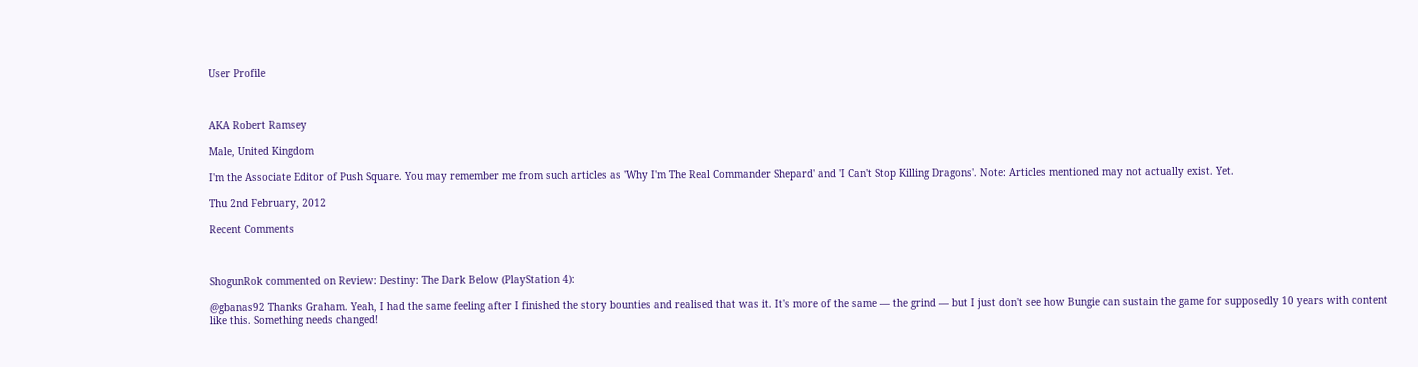User Profile



AKA Robert Ramsey

Male, United Kingdom

I'm the Associate Editor of Push Square. You may remember me from such articles as 'Why I'm The Real Commander Shepard' and 'I Can't Stop Killing Dragons'. Note: Articles mentioned may not actually exist. Yet.

Thu 2nd February, 2012

Recent Comments



ShogunRok commented on Review: Destiny: The Dark Below (PlayStation 4):

@gbanas92 Thanks Graham. Yeah, I had the same feeling after I finished the story bounties and realised that was it. It's more of the same — the grind — but I just don't see how Bungie can sustain the game for supposedly 10 years with content like this. Something needs changed!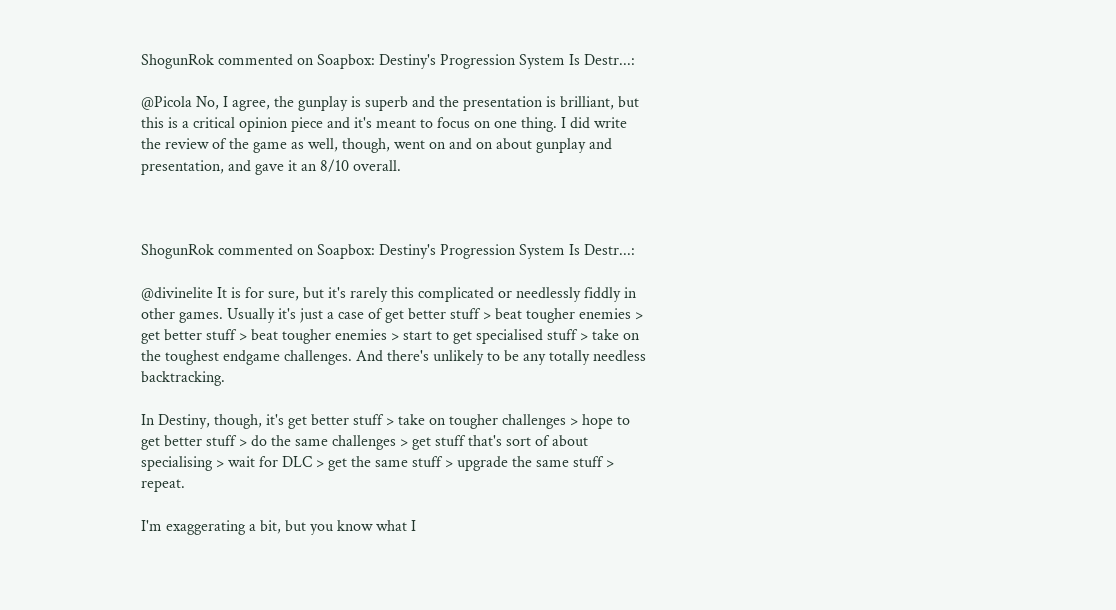ShogunRok commented on Soapbox: Destiny's Progression System Is Destr...:

@Picola No, I agree, the gunplay is superb and the presentation is brilliant, but this is a critical opinion piece and it's meant to focus on one thing. I did write the review of the game as well, though, went on and on about gunplay and presentation, and gave it an 8/10 overall.



ShogunRok commented on Soapbox: Destiny's Progression System Is Destr...:

@divinelite It is for sure, but it's rarely this complicated or needlessly fiddly in other games. Usually it's just a case of get better stuff > beat tougher enemies > get better stuff > beat tougher enemies > start to get specialised stuff > take on the toughest endgame challenges. And there's unlikely to be any totally needless backtracking.

In Destiny, though, it's get better stuff > take on tougher challenges > hope to get better stuff > do the same challenges > get stuff that's sort of about specialising > wait for DLC > get the same stuff > upgrade the same stuff > repeat.

I'm exaggerating a bit, but you know what I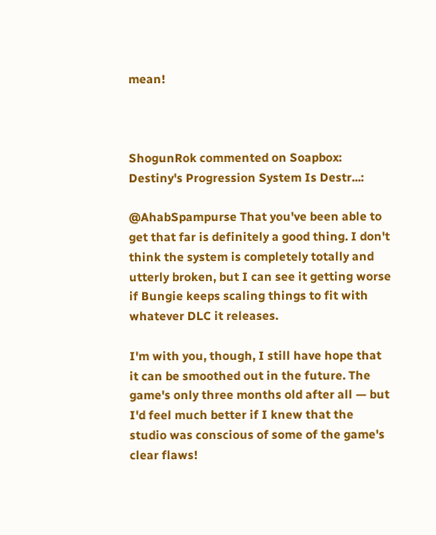mean!



ShogunRok commented on Soapbox: Destiny's Progression System Is Destr...:

@AhabSpampurse That you've been able to get that far is definitely a good thing. I don't think the system is completely totally and utterly broken, but I can see it getting worse if Bungie keeps scaling things to fit with whatever DLC it releases.

I'm with you, though, I still have hope that it can be smoothed out in the future. The game's only three months old after all — but I'd feel much better if I knew that the studio was conscious of some of the game's clear flaws!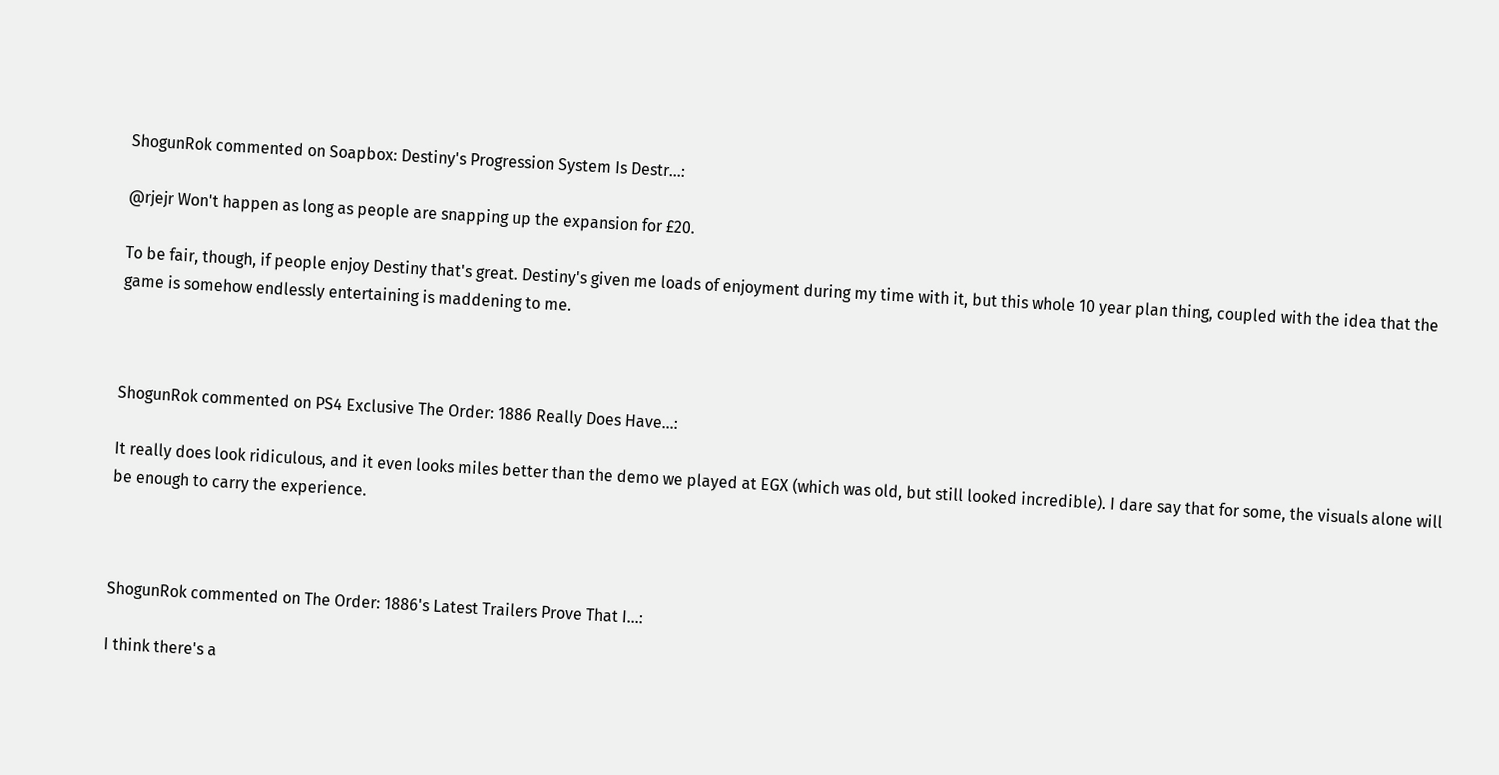ShogunRok commented on Soapbox: Destiny's Progression System Is Destr...:

@rjejr Won't happen as long as people are snapping up the expansion for £20.

To be fair, though, if people enjoy Destiny that's great. Destiny's given me loads of enjoyment during my time with it, but this whole 10 year plan thing, coupled with the idea that the game is somehow endlessly entertaining is maddening to me.



ShogunRok commented on PS4 Exclusive The Order: 1886 Really Does Have...:

It really does look ridiculous, and it even looks miles better than the demo we played at EGX (which was old, but still looked incredible). I dare say that for some, the visuals alone will be enough to carry the experience.



ShogunRok commented on The Order: 1886's Latest Trailers Prove That I...:

I think there's a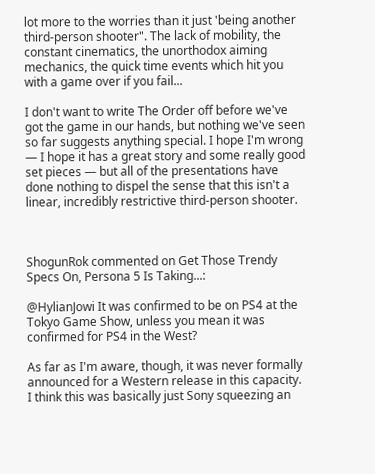lot more to the worries than it just 'being another third-person shooter". The lack of mobility, the constant cinematics, the unorthodox aiming mechanics, the quick time events which hit you with a game over if you fail...

I don't want to write The Order off before we've got the game in our hands, but nothing we've seen so far suggests anything special. I hope I'm wrong — I hope it has a great story and some really good set pieces — but all of the presentations have done nothing to dispel the sense that this isn't a linear, incredibly restrictive third-person shooter.



ShogunRok commented on Get Those Trendy Specs On, Persona 5 Is Taking...:

@HylianJowi It was confirmed to be on PS4 at the Tokyo Game Show, unless you mean it was confirmed for PS4 in the West?

As far as I'm aware, though, it was never formally announced for a Western release in this capacity. I think this was basically just Sony squeezing an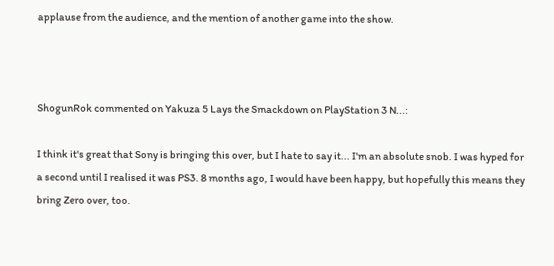applause from the audience, and the mention of another game into the show.



ShogunRok commented on Yakuza 5 Lays the Smackdown on PlayStation 3 N...:

I think it's great that Sony is bringing this over, but I hate to say it... I'm an absolute snob. I was hyped for a second until I realised it was PS3. 8 months ago, I would have been happy, but hopefully this means they bring Zero over, too.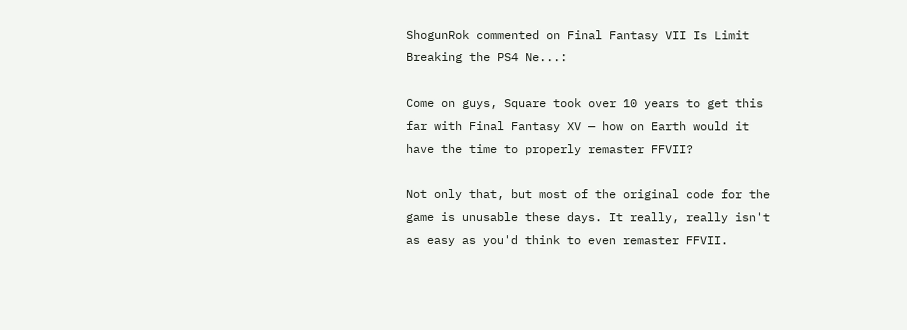ShogunRok commented on Final Fantasy VII Is Limit Breaking the PS4 Ne...:

Come on guys, Square took over 10 years to get this far with Final Fantasy XV — how on Earth would it have the time to properly remaster FFVII?

Not only that, but most of the original code for the game is unusable these days. It really, really isn't as easy as you'd think to even remaster FFVII.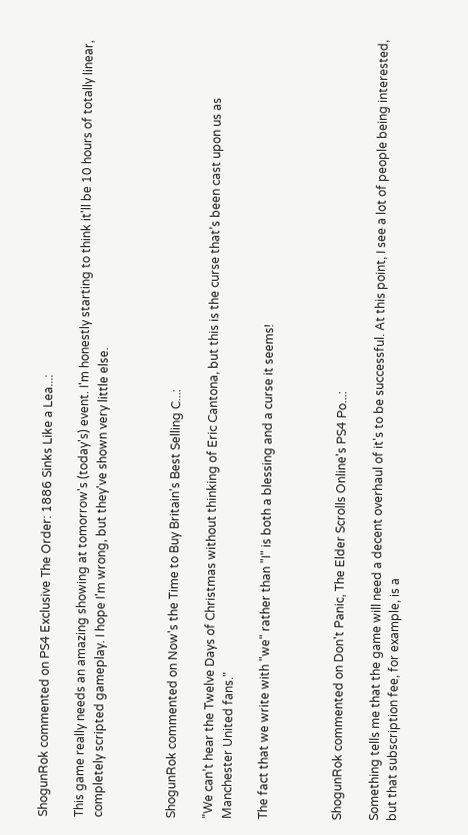ShogunRok commented on PS4 Exclusive The Order: 1886 Sinks Like a Lea...:

This game really needs an amazing showing at tomorrow's (today's) event. I'm honestly starting to think it'll be 10 hours of totally linear, completely scripted gameplay. I hope I'm wrong, but they've shown very little else.



ShogunRok commented on Now's the Time to Buy Britain's Best Selling C...:

"We can’t hear the Twelve Days of Christmas without thinking of Eric Cantona, but this is the curse that’s been cast upon us as Manchester United fans."

The fact that we write with "we" rather than "I" is both a blessing and a curse it seems!



ShogunRok commented on Don't Panic, The Elder Scrolls Online's PS4 Po...:

Something tells me that the game will need a decent overhaul of it's to be successful. At this point, I see a lot of people being interested, but that subscription fee, for example, is a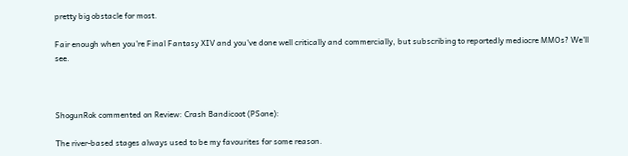pretty big obstacle for most.

Fair enough when you're Final Fantasy XIV and you've done well critically and commercially, but subscribing to reportedly mediocre MMOs? We'll see.



ShogunRok commented on Review: Crash Bandicoot (PSone):

The river-based stages always used to be my favourites for some reason.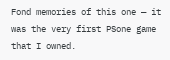Fond memories of this one — it was the very first PSone game that I owned.